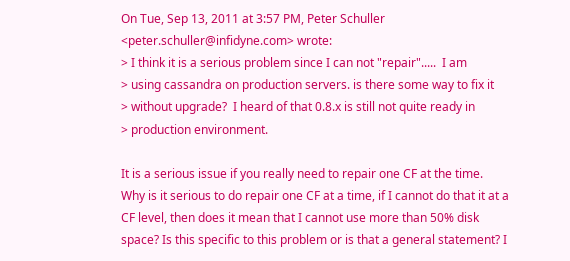On Tue, Sep 13, 2011 at 3:57 PM, Peter Schuller <peter.schuller@infidyne.com> wrote:
> I think it is a serious problem since I can not "repair".....  I am
> using cassandra on production servers. is there some way to fix it
> without upgrade?  I heard of that 0.8.x is still not quite ready in
> production environment.

It is a serious issue if you really need to repair one CF at the time.
Why is it serious to do repair one CF at a time, if I cannot do that it at a CF level, then does it mean that I cannot use more than 50% disk space? Is this specific to this problem or is that a general statement? I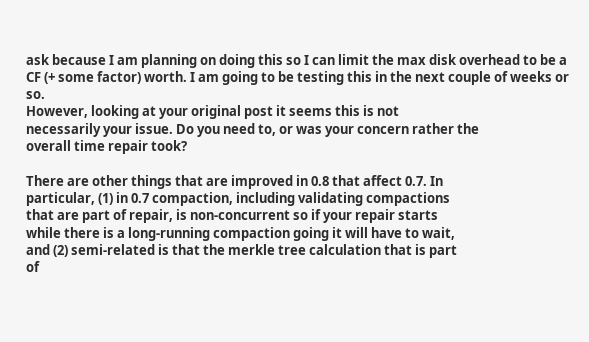ask because I am planning on doing this so I can limit the max disk overhead to be a CF (+ some factor) worth. I am going to be testing this in the next couple of weeks or so.
However, looking at your original post it seems this is not
necessarily your issue. Do you need to, or was your concern rather the
overall time repair took?

There are other things that are improved in 0.8 that affect 0.7. In
particular, (1) in 0.7 compaction, including validating compactions
that are part of repair, is non-concurrent so if your repair starts
while there is a long-running compaction going it will have to wait,
and (2) semi-related is that the merkle tree calculation that is part
of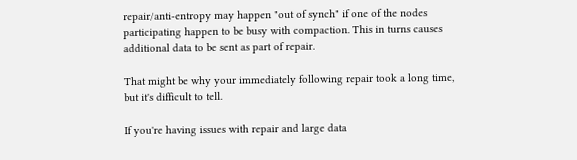repair/anti-entropy may happen "out of synch" if one of the nodes
participating happen to be busy with compaction. This in turns causes
additional data to be sent as part of repair.

That might be why your immediately following repair took a long time,
but it's difficult to tell.

If you're having issues with repair and large data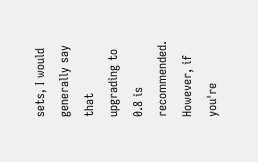sets, I would
generally say that upgrading to 0.8 is recommended. However, if you're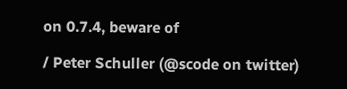on 0.7.4, beware of

/ Peter Schuller (@scode on twitter)